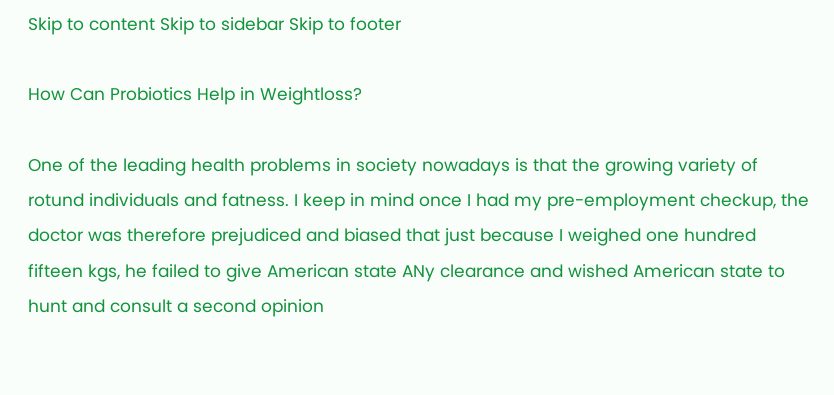Skip to content Skip to sidebar Skip to footer

How Can Probiotics Help in Weightloss?

One of the leading health problems in society nowadays is that the growing variety of rotund individuals and fatness. I keep in mind once I had my pre-employment checkup, the doctor was therefore prejudiced and biased that just because I weighed one hundred fifteen kgs, he failed to give American state ANy clearance and wished American state to hunt and consult a second opinion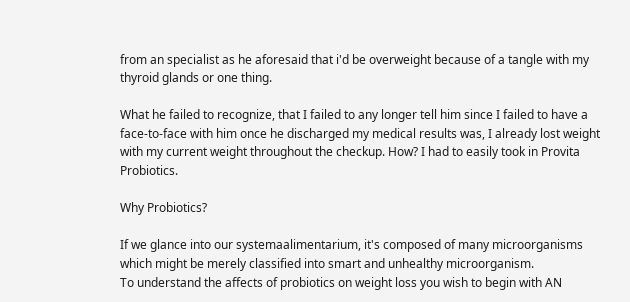from an specialist as he aforesaid that i'd be overweight because of a tangle with my thyroid glands or one thing.

What he failed to recognize, that I failed to any longer tell him since I failed to have a face-to-face with him once he discharged my medical results was, I already lost weight with my current weight throughout the checkup. How? I had to easily took in Provita Probiotics.

Why Probiotics?

If we glance into our systemaalimentarium, it's composed of many microorganisms which might be merely classified into smart and unhealthy microorganism.
To understand the affects of probiotics on weight loss you wish to begin with AN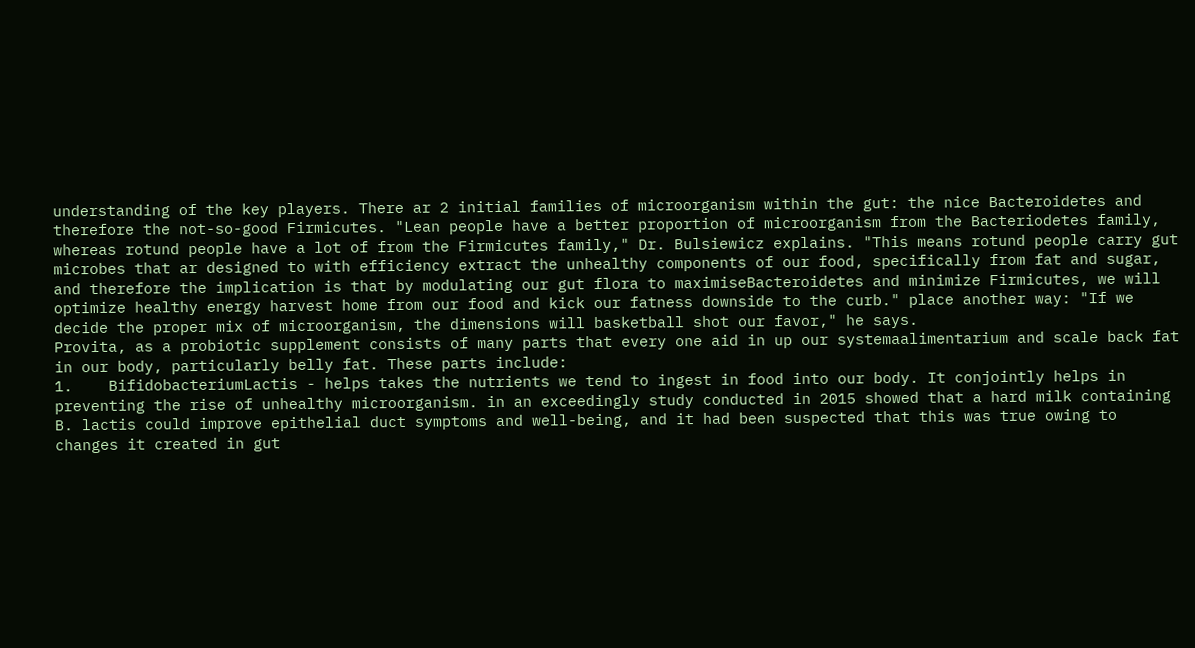understanding of the key players. There ar 2 initial families of microorganism within the gut: the nice Bacteroidetes and therefore the not-so-good Firmicutes. "Lean people have a better proportion of microorganism from the Bacteriodetes family, whereas rotund people have a lot of from the Firmicutes family," Dr. Bulsiewicz explains. "This means rotund people carry gut microbes that ar designed to with efficiency extract the unhealthy components of our food, specifically from fat and sugar, and therefore the implication is that by modulating our gut flora to maximiseBacteroidetes and minimize Firmicutes, we will optimize healthy energy harvest home from our food and kick our fatness downside to the curb." place another way: "If we decide the proper mix of microorganism, the dimensions will basketball shot our favor," he says.
Provita, as a probiotic supplement consists of many parts that every one aid in up our systemaalimentarium and scale back fat in our body, particularly belly fat. These parts include:
1.    BifidobacteriumLactis - helps takes the nutrients we tend to ingest in food into our body. It conjointly helps in preventing the rise of unhealthy microorganism. in an exceedingly study conducted in 2015 showed that a hard milk containing B. lactis could improve epithelial duct symptoms and well-being, and it had been suspected that this was true owing to changes it created in gut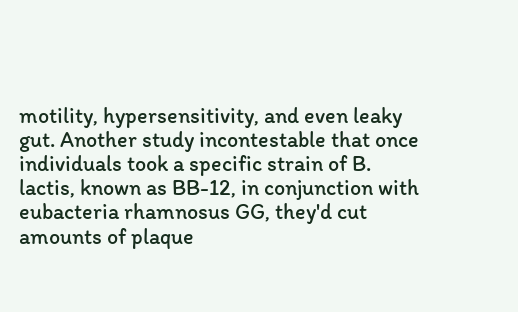motility, hypersensitivity, and even leaky gut. Another study incontestable that once individuals took a specific strain of B. lactis, known as BB-12, in conjunction with eubacteria rhamnosus GG, they'd cut amounts of plaque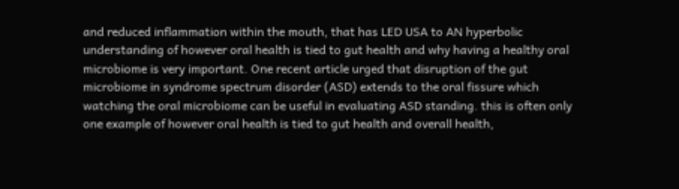and reduced inflammation within the mouth, that has LED USA to AN hyperbolic understanding of however oral health is tied to gut health and why having a healthy oral microbiome is very important. One recent article urged that disruption of the gut microbiome in syndrome spectrum disorder (ASD) extends to the oral fissure which watching the oral microbiome can be useful in evaluating ASD standing. this is often only one example of however oral health is tied to gut health and overall health,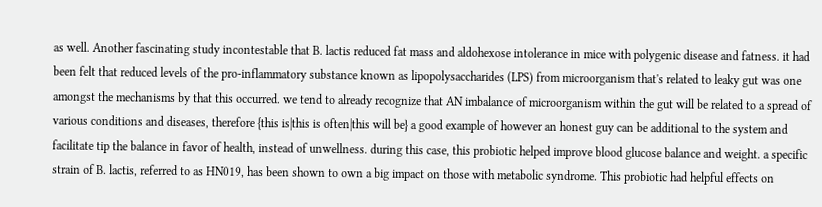as well. Another fascinating study incontestable that B. lactis reduced fat mass and aldohexose intolerance in mice with polygenic disease and fatness. it had been felt that reduced levels of the pro-inflammatory substance known as lipopolysaccharides (LPS) from microorganism that's related to leaky gut was one amongst the mechanisms by that this occurred. we tend to already recognize that AN imbalance of microorganism within the gut will be related to a spread of various conditions and diseases, therefore {this is|this is often|this will be} a good example of however an honest guy can be additional to the system and facilitate tip the balance in favor of health, instead of unwellness. during this case, this probiotic helped improve blood glucose balance and weight. a specific strain of B. lactis, referred to as HN019, has been shown to own a big impact on those with metabolic syndrome. This probiotic had helpful effects on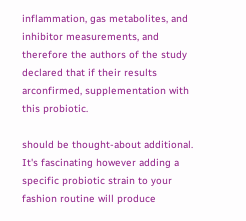inflammation, gas metabolites, and inhibitor measurements, and therefore the authors of the study declared that if their results arconfirmed, supplementation with this probiotic.

should be thought-about additional. It's fascinating however adding a specific probiotic strain to your fashion routine will produce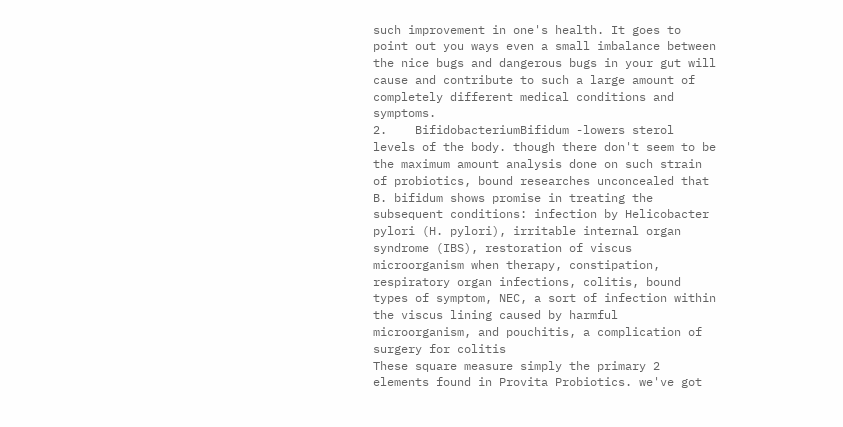such improvement in one's health. It goes to point out you ways even a small imbalance between the nice bugs and dangerous bugs in your gut will cause and contribute to such a large amount of completely different medical conditions and symptoms.
2.    BifidobacteriumBifidum -lowers sterol levels of the body. though there don't seem to be the maximum amount analysis done on such strain of probiotics, bound researches unconcealed that B. bifidum shows promise in treating the subsequent conditions: infection by Helicobacter pylori (H. pylori), irritable internal organ syndrome (IBS), restoration of viscus microorganism when therapy, constipation, respiratory organ infections, colitis, bound types of symptom, NEC, a sort of infection within the viscus lining caused by harmful microorganism, and pouchitis, a complication of surgery for colitis
These square measure simply the primary 2 elements found in Provita Probiotics. we've got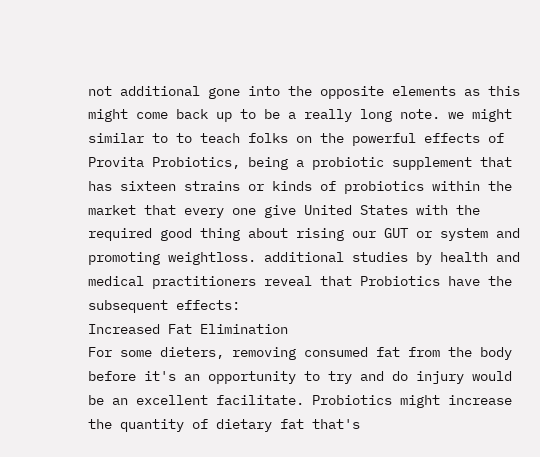not additional gone into the opposite elements as this might come back up to be a really long note. we might similar to to teach folks on the powerful effects of Provita Probiotics, being a probiotic supplement that has sixteen strains or kinds of probiotics within the market that every one give United States with the required good thing about rising our GUT or system and promoting weightloss. additional studies by health and medical practitioners reveal that Probiotics have the subsequent effects:
Increased Fat Elimination
For some dieters, removing consumed fat from the body before it's an opportunity to try and do injury would be an excellent facilitate. Probiotics might increase the quantity of dietary fat that's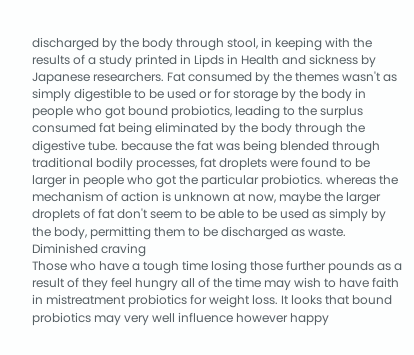discharged by the body through stool, in keeping with the results of a study printed in Lipds in Health and sickness by Japanese researchers. Fat consumed by the themes wasn't as simply digestible to be used or for storage by the body in people who got bound probiotics, leading to the surplus consumed fat being eliminated by the body through the digestive tube. because the fat was being blended through traditional bodily processes, fat droplets were found to be larger in people who got the particular probiotics. whereas the mechanism of action is unknown at now, maybe the larger droplets of fat don't seem to be able to be used as simply by the body, permitting them to be discharged as waste.
Diminished craving
Those who have a tough time losing those further pounds as a result of they feel hungry all of the time may wish to have faith in mistreatment probiotics for weight loss. It looks that bound probiotics may very well influence however happy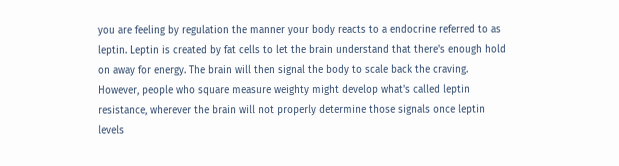you are feeling by regulation the manner your body reacts to a endocrine referred to as leptin. Leptin is created by fat cells to let the brain understand that there's enough hold on away for energy. The brain will then signal the body to scale back the craving. However, people who square measure weighty might develop what's called leptin resistance, wherever the brain will not properly determine those signals once leptin levels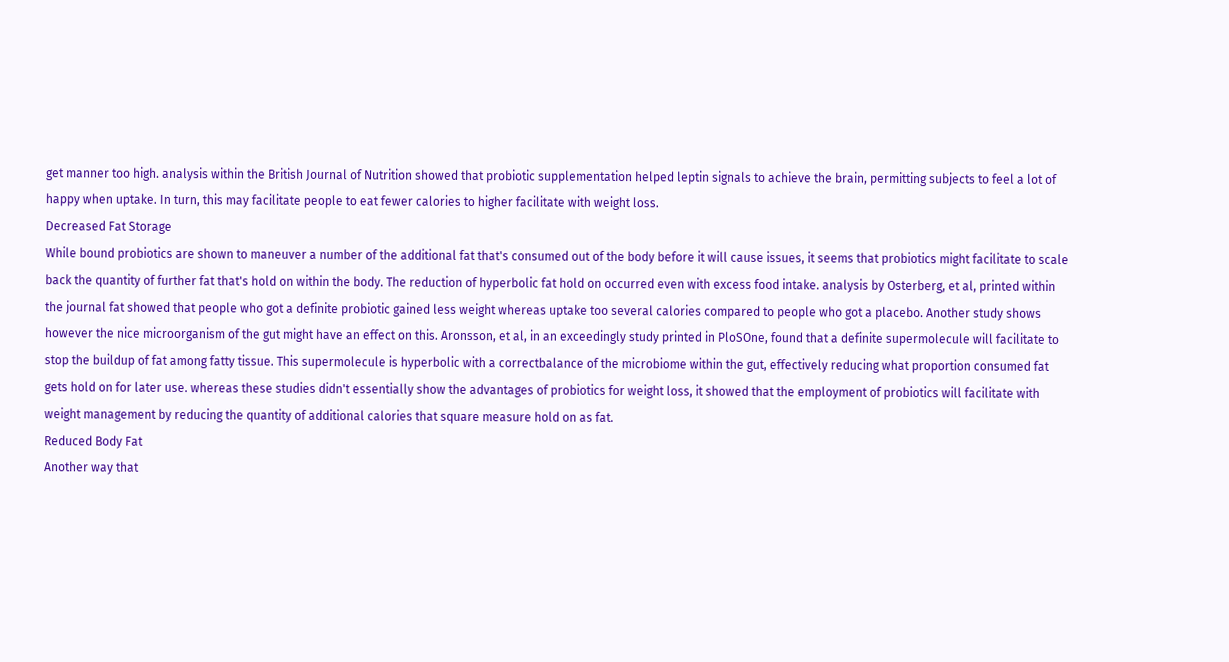get manner too high. analysis within the British Journal of Nutrition showed that probiotic supplementation helped leptin signals to achieve the brain, permitting subjects to feel a lot of happy when uptake. In turn, this may facilitate people to eat fewer calories to higher facilitate with weight loss.
Decreased Fat Storage
While bound probiotics are shown to maneuver a number of the additional fat that's consumed out of the body before it will cause issues, it seems that probiotics might facilitate to scale back the quantity of further fat that's hold on within the body. The reduction of hyperbolic fat hold on occurred even with excess food intake. analysis by Osterberg, et al, printed within the journal fat showed that people who got a definite probiotic gained less weight whereas uptake too several calories compared to people who got a placebo. Another study shows however the nice microorganism of the gut might have an effect on this. Aronsson, et al, in an exceedingly study printed in PloSOne, found that a definite supermolecule will facilitate to stop the buildup of fat among fatty tissue. This supermolecule is hyperbolic with a correctbalance of the microbiome within the gut, effectively reducing what proportion consumed fat gets hold on for later use. whereas these studies didn't essentially show the advantages of probiotics for weight loss, it showed that the employment of probiotics will facilitate with weight management by reducing the quantity of additional calories that square measure hold on as fat.
Reduced Body Fat
Another way that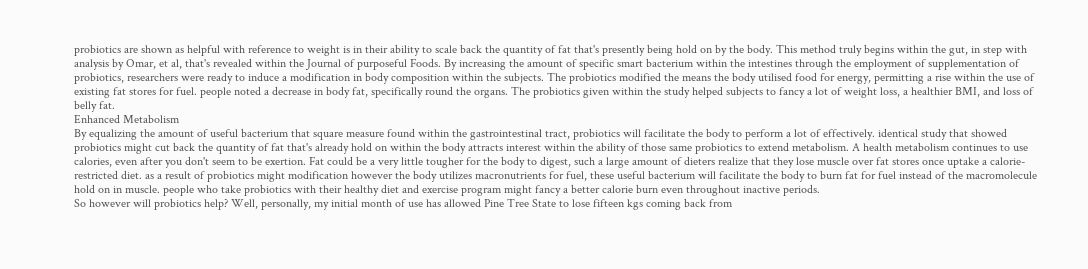probiotics are shown as helpful with reference to weight is in their ability to scale back the quantity of fat that's presently being hold on by the body. This method truly begins within the gut, in step with analysis by Omar, et al, that's revealed within the Journal of purposeful Foods. By increasing the amount of specific smart bacterium within the intestines through the employment of supplementation of probiotics, researchers were ready to induce a modification in body composition within the subjects. The probiotics modified the means the body utilised food for energy, permitting a rise within the use of existing fat stores for fuel. people noted a decrease in body fat, specifically round the organs. The probiotics given within the study helped subjects to fancy a lot of weight loss, a healthier BMI, and loss of belly fat.
Enhanced Metabolism
By equalizing the amount of useful bacterium that square measure found within the gastrointestinal tract, probiotics will facilitate the body to perform a lot of effectively. identical study that showed probiotics might cut back the quantity of fat that's already hold on within the body attracts interest within the ability of those same probiotics to extend metabolism. A health metabolism continues to use calories, even after you don't seem to be exertion. Fat could be a very little tougher for the body to digest, such a large amount of dieters realize that they lose muscle over fat stores once uptake a calorie-restricted diet. as a result of probiotics might modification however the body utilizes macronutrients for fuel, these useful bacterium will facilitate the body to burn fat for fuel instead of the macromolecule hold on in muscle. people who take probiotics with their healthy diet and exercise program might fancy a better calorie burn even throughout inactive periods.
So however will probiotics help? Well, personally, my initial month of use has allowed Pine Tree State to lose fifteen kgs coming back from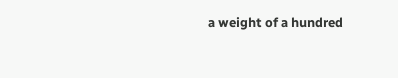a weight of a hundred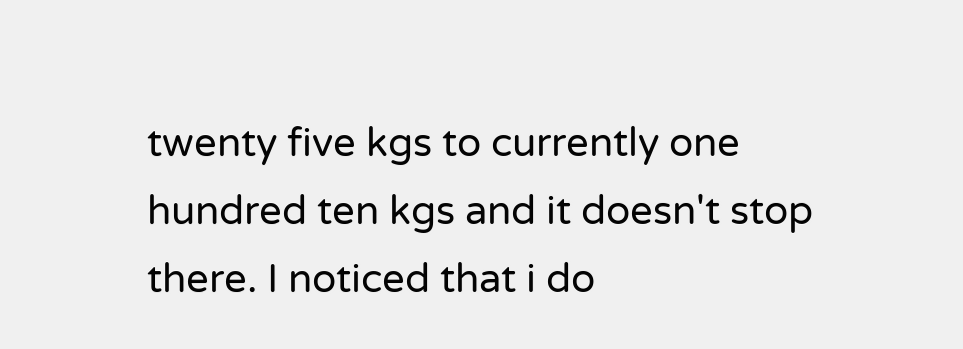twenty five kgs to currently one hundred ten kgs and it doesn't stop there. I noticed that i do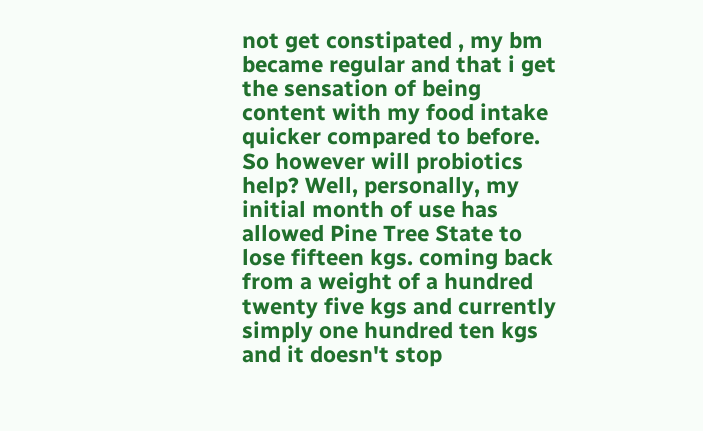not get constipated , my bm became regular and that i get the sensation of being content with my food intake quicker compared to before.
So however will probiotics help? Well, personally, my initial month of use has allowed Pine Tree State to lose fifteen kgs. coming back from a weight of a hundred twenty five kgs and currently simply one hundred ten kgs and it doesn't stop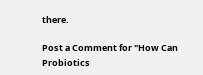there.

Post a Comment for "How Can Probiotics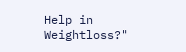Help in Weightloss?"